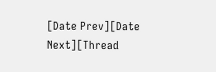[Date Prev][Date Next][Thread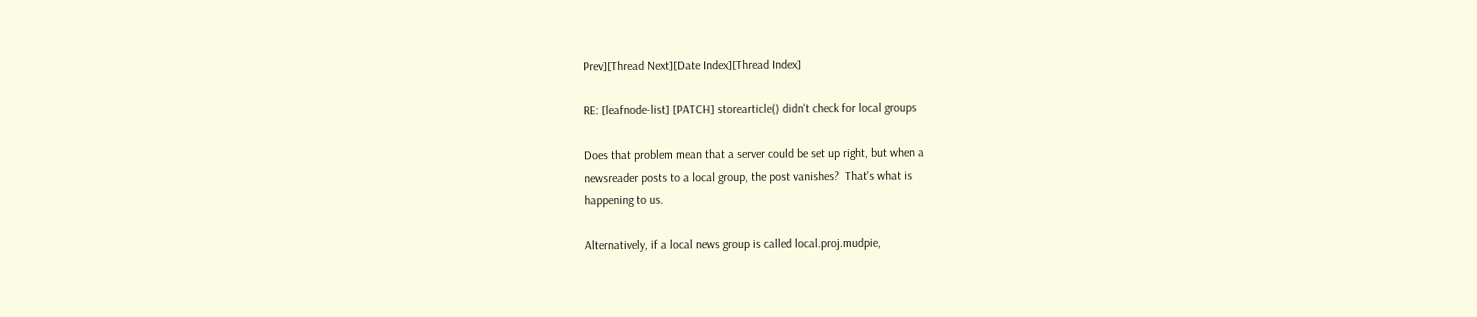Prev][Thread Next][Date Index][Thread Index]

RE: [leafnode-list] [PATCH] storearticle() didn't check for local groups

Does that problem mean that a server could be set up right, but when a
newsreader posts to a local group, the post vanishes?  That's what is
happening to us.

Alternatively, if a local news group is called local.proj.mudpie,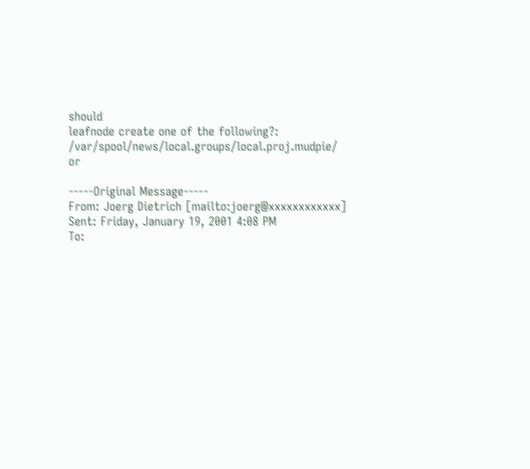should
leafnode create one of the following?:
/var/spool/news/local.groups/local.proj.mudpie/ or

-----Original Message-----
From: Joerg Dietrich [mailto:joerg@xxxxxxxxxxxx]
Sent: Friday, January 19, 2001 4:08 PM
To: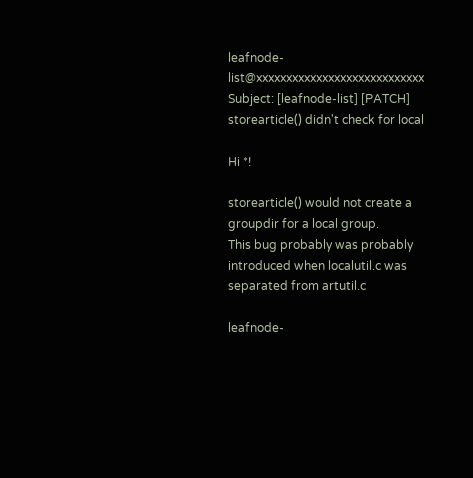leafnode-list@xxxxxxxxxxxxxxxxxxxxxxxxxxxx
Subject: [leafnode-list] [PATCH] storearticle() didn't check for local

Hi *!

storearticle() would not create a groupdir for a local group.
This bug probably was probably introduced when localutil.c was
separated from artutil.c

leafnode-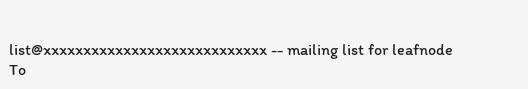list@xxxxxxxxxxxxxxxxxxxxxxxxxxxx -- mailing list for leafnode
To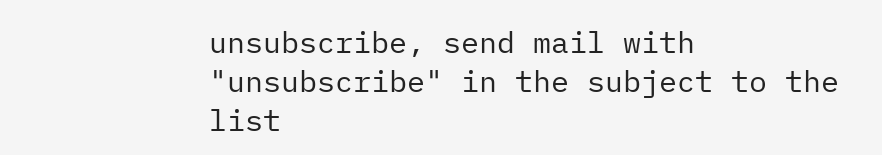unsubscribe, send mail with "unsubscribe" in the subject to the list